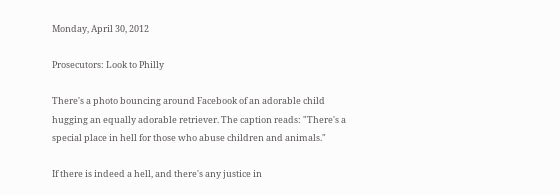Monday, April 30, 2012

Prosecutors: Look to Philly

There's a photo bouncing around Facebook of an adorable child hugging an equally adorable retriever. The caption reads: "There's a special place in hell for those who abuse children and animals."

If there is indeed a hell, and there's any justice in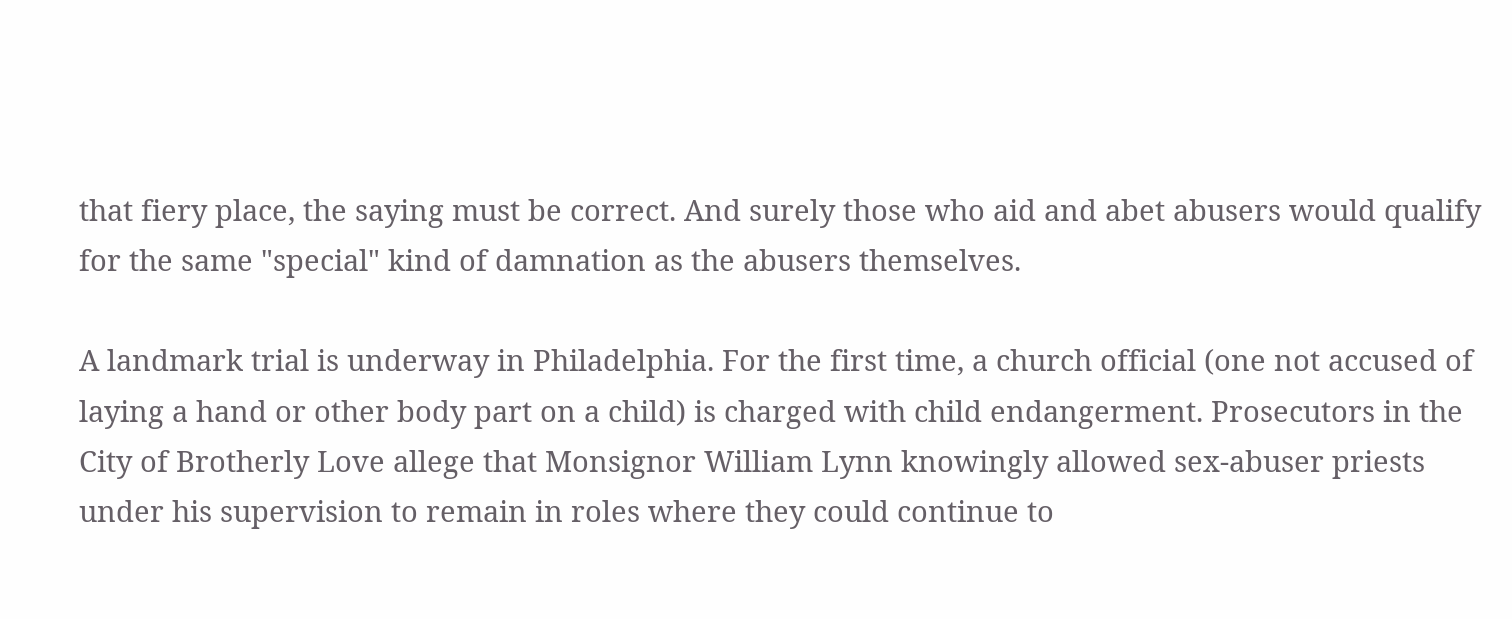that fiery place, the saying must be correct. And surely those who aid and abet abusers would qualify for the same "special" kind of damnation as the abusers themselves.

A landmark trial is underway in Philadelphia. For the first time, a church official (one not accused of laying a hand or other body part on a child) is charged with child endangerment. Prosecutors in the City of Brotherly Love allege that Monsignor William Lynn knowingly allowed sex-abuser priests under his supervision to remain in roles where they could continue to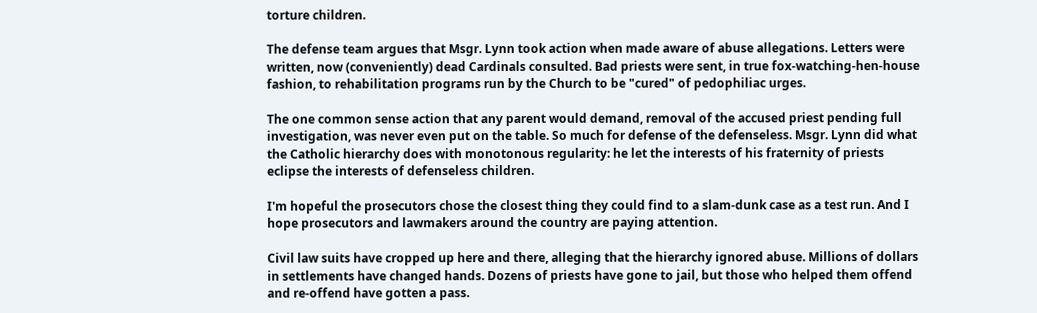torture children.

The defense team argues that Msgr. Lynn took action when made aware of abuse allegations. Letters were written, now (conveniently) dead Cardinals consulted. Bad priests were sent, in true fox-watching-hen-house fashion, to rehabilitation programs run by the Church to be "cured" of pedophiliac urges.

The one common sense action that any parent would demand, removal of the accused priest pending full investigation, was never even put on the table. So much for defense of the defenseless. Msgr. Lynn did what the Catholic hierarchy does with monotonous regularity: he let the interests of his fraternity of priests eclipse the interests of defenseless children.

I'm hopeful the prosecutors chose the closest thing they could find to a slam-dunk case as a test run. And I hope prosecutors and lawmakers around the country are paying attention.

Civil law suits have cropped up here and there, alleging that the hierarchy ignored abuse. Millions of dollars in settlements have changed hands. Dozens of priests have gone to jail, but those who helped them offend and re-offend have gotten a pass.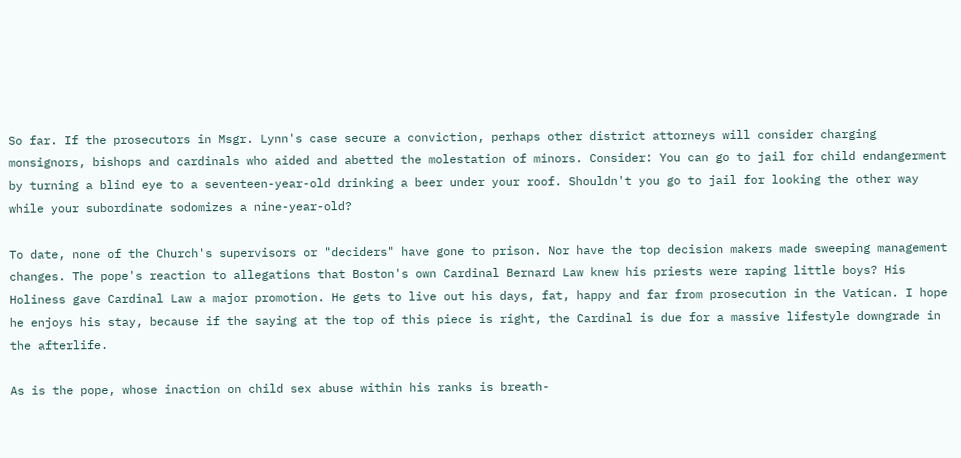So far. If the prosecutors in Msgr. Lynn's case secure a conviction, perhaps other district attorneys will consider charging monsignors, bishops and cardinals who aided and abetted the molestation of minors. Consider: You can go to jail for child endangerment by turning a blind eye to a seventeen-year-old drinking a beer under your roof. Shouldn't you go to jail for looking the other way while your subordinate sodomizes a nine-year-old?

To date, none of the Church's supervisors or "deciders" have gone to prison. Nor have the top decision makers made sweeping management changes. The pope's reaction to allegations that Boston's own Cardinal Bernard Law knew his priests were raping little boys? His Holiness gave Cardinal Law a major promotion. He gets to live out his days, fat, happy and far from prosecution in the Vatican. I hope he enjoys his stay, because if the saying at the top of this piece is right, the Cardinal is due for a massive lifestyle downgrade in the afterlife.

As is the pope, whose inaction on child sex abuse within his ranks is breath-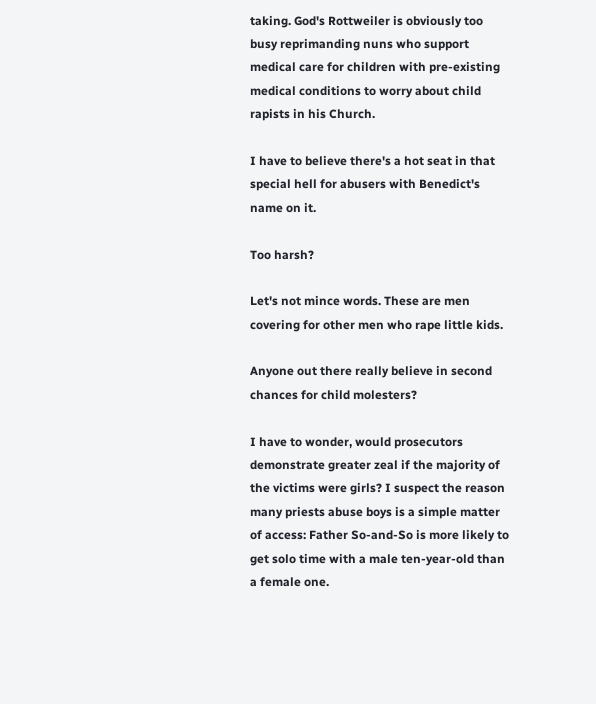taking. God's Rottweiler is obviously too busy reprimanding nuns who support medical care for children with pre-existing medical conditions to worry about child rapists in his Church.

I have to believe there's a hot seat in that special hell for abusers with Benedict's name on it.

Too harsh?

Let's not mince words. These are men covering for other men who rape little kids.

Anyone out there really believe in second chances for child molesters?

I have to wonder, would prosecutors demonstrate greater zeal if the majority of the victims were girls? I suspect the reason many priests abuse boys is a simple matter of access: Father So-and-So is more likely to get solo time with a male ten-year-old than a female one.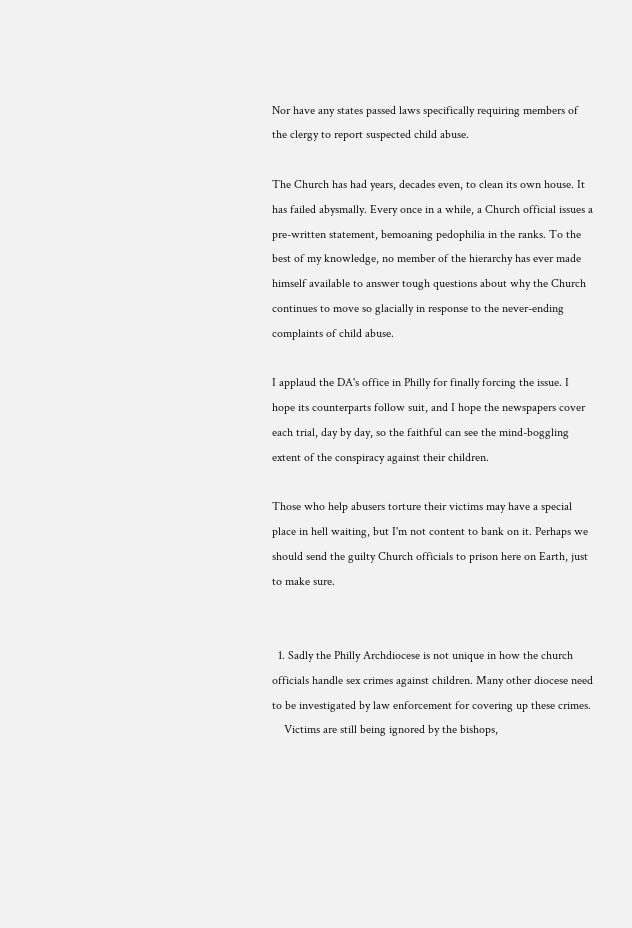Nor have any states passed laws specifically requiring members of the clergy to report suspected child abuse.

The Church has had years, decades even, to clean its own house. It has failed abysmally. Every once in a while, a Church official issues a pre-written statement, bemoaning pedophilia in the ranks. To the best of my knowledge, no member of the hierarchy has ever made himself available to answer tough questions about why the Church continues to move so glacially in response to the never-ending complaints of child abuse.

I applaud the DA's office in Philly for finally forcing the issue. I hope its counterparts follow suit, and I hope the newspapers cover each trial, day by day, so the faithful can see the mind-boggling extent of the conspiracy against their children.

Those who help abusers torture their victims may have a special place in hell waiting, but I'm not content to bank on it. Perhaps we should send the guilty Church officials to prison here on Earth, just to make sure.


  1. Sadly the Philly Archdiocese is not unique in how the church officials handle sex crimes against children. Many other diocese need to be investigated by law enforcement for covering up these crimes.
    Victims are still being ignored by the bishops,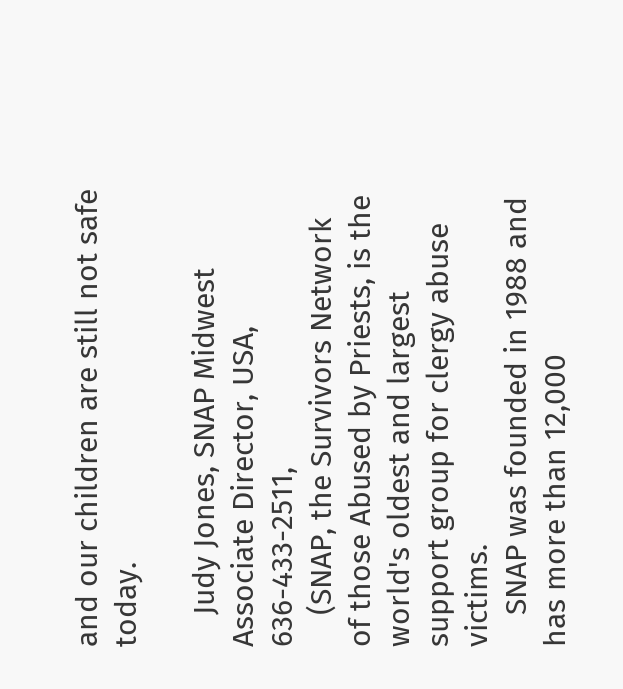and our children are still not safe today.

    Judy Jones, SNAP Midwest Associate Director, USA, 636-433-2511,
    (SNAP, the Survivors Network of those Abused by Priests, is the world's oldest and largest support group for clergy abuse victims.
    SNAP was founded in 1988 and has more than 12,000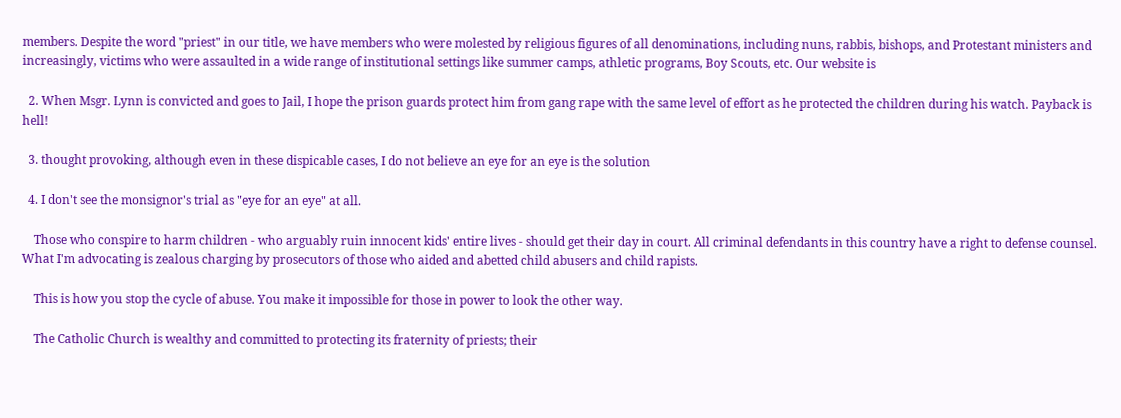members. Despite the word "priest" in our title, we have members who were molested by religious figures of all denominations, including nuns, rabbis, bishops, and Protestant ministers and increasingly, victims who were assaulted in a wide range of institutional settings like summer camps, athletic programs, Boy Scouts, etc. Our website is

  2. When Msgr. Lynn is convicted and goes to Jail, I hope the prison guards protect him from gang rape with the same level of effort as he protected the children during his watch. Payback is hell!

  3. thought provoking, although even in these dispicable cases, I do not believe an eye for an eye is the solution

  4. I don't see the monsignor's trial as "eye for an eye" at all.

    Those who conspire to harm children - who arguably ruin innocent kids' entire lives - should get their day in court. All criminal defendants in this country have a right to defense counsel. What I'm advocating is zealous charging by prosecutors of those who aided and abetted child abusers and child rapists.

    This is how you stop the cycle of abuse. You make it impossible for those in power to look the other way.

    The Catholic Church is wealthy and committed to protecting its fraternity of priests; their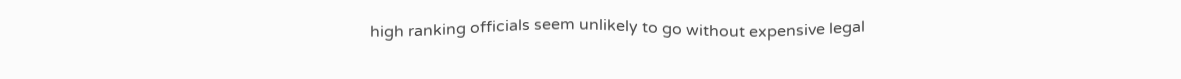high ranking officials seem unlikely to go without expensive legal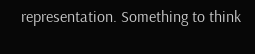representation. Something to think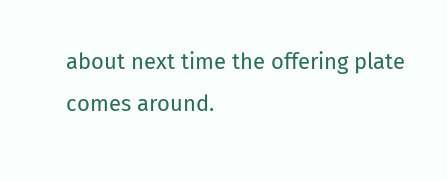about next time the offering plate comes around.